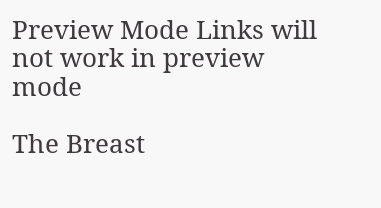Preview Mode Links will not work in preview mode

The Breast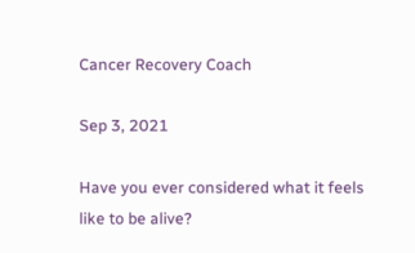Cancer Recovery Coach

Sep 3, 2021

Have you ever considered what it feels like to be alive?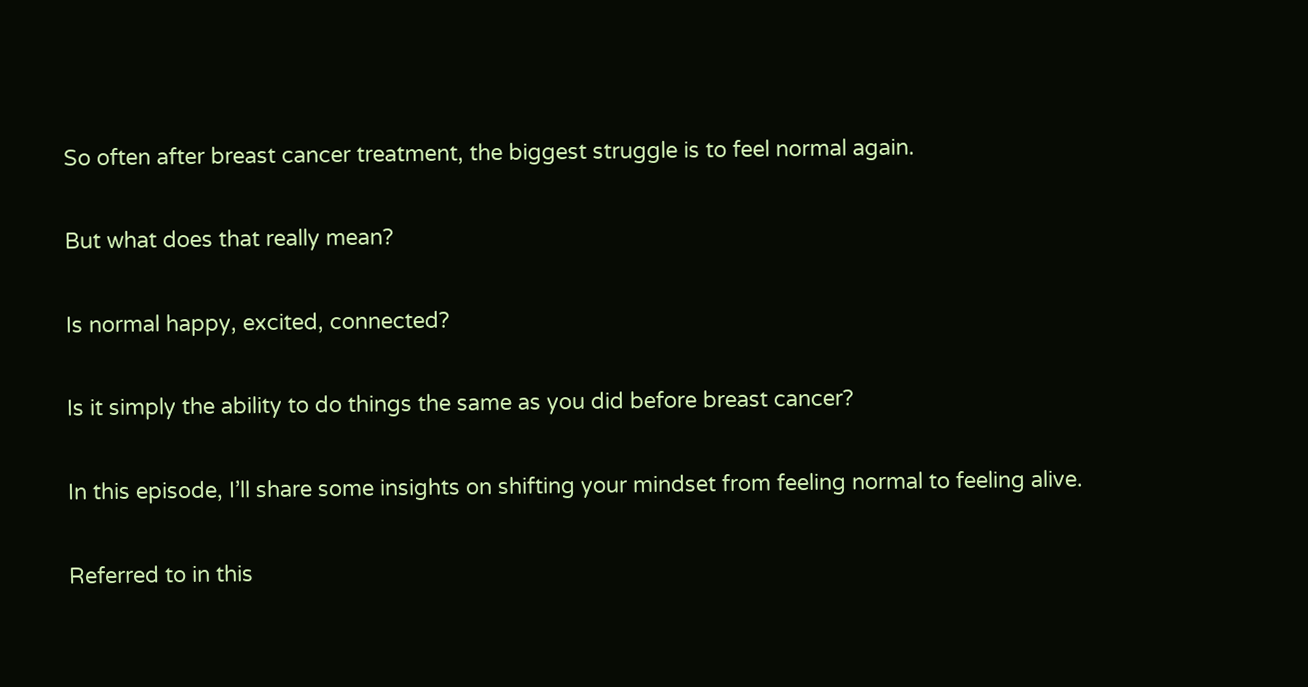So often after breast cancer treatment, the biggest struggle is to feel normal again.

But what does that really mean?

Is normal happy, excited, connected?

Is it simply the ability to do things the same as you did before breast cancer?

In this episode, I’ll share some insights on shifting your mindset from feeling normal to feeling alive.

Referred to in this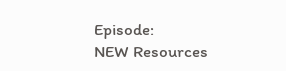Episode:
NEW Resources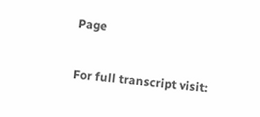Page

For full transcript visit: